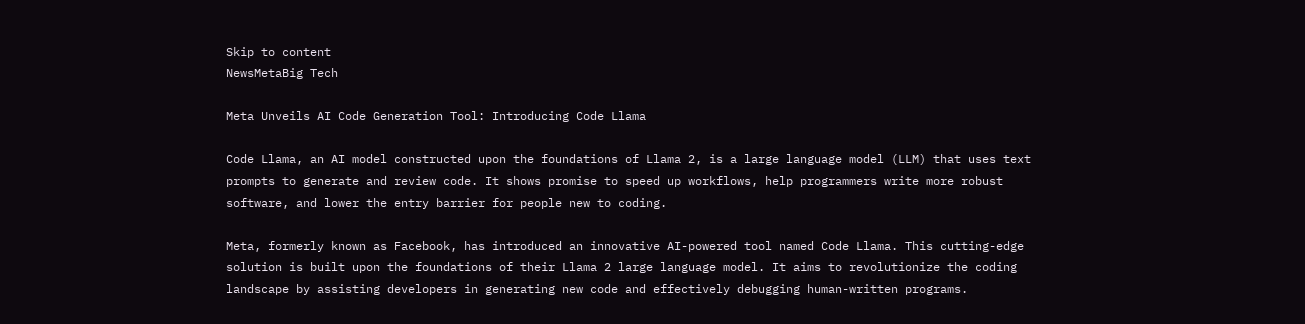Skip to content
NewsMetaBig Tech

Meta Unveils AI Code Generation Tool: Introducing Code Llama

Code Llama, an AI model constructed upon the foundations of Llama 2, is a large language model (LLM) that uses text prompts to generate and review code. It shows promise to speed up workflows, help programmers write more robust software, and lower the entry barrier for people new to coding.

Meta, formerly known as Facebook, has introduced an innovative AI-powered tool named Code Llama. This cutting-edge solution is built upon the foundations of their Llama 2 large language model. It aims to revolutionize the coding landscape by assisting developers in generating new code and effectively debugging human-written programs.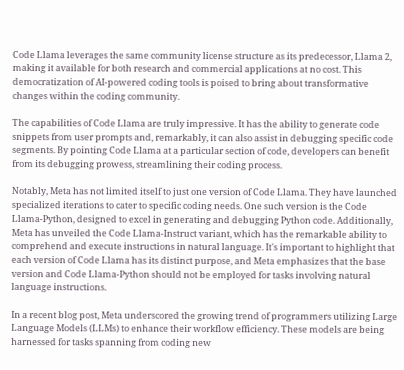Code Llama leverages the same community license structure as its predecessor, Llama 2, making it available for both research and commercial applications at no cost. This democratization of AI-powered coding tools is poised to bring about transformative changes within the coding community.

The capabilities of Code Llama are truly impressive. It has the ability to generate code snippets from user prompts and, remarkably, it can also assist in debugging specific code segments. By pointing Code Llama at a particular section of code, developers can benefit from its debugging prowess, streamlining their coding process.

Notably, Meta has not limited itself to just one version of Code Llama. They have launched specialized iterations to cater to specific coding needs. One such version is the Code Llama-Python, designed to excel in generating and debugging Python code. Additionally, Meta has unveiled the Code Llama-Instruct variant, which has the remarkable ability to comprehend and execute instructions in natural language. It's important to highlight that each version of Code Llama has its distinct purpose, and Meta emphasizes that the base version and Code Llama-Python should not be employed for tasks involving natural language instructions.

In a recent blog post, Meta underscored the growing trend of programmers utilizing Large Language Models (LLMs) to enhance their workflow efficiency. These models are being harnessed for tasks spanning from coding new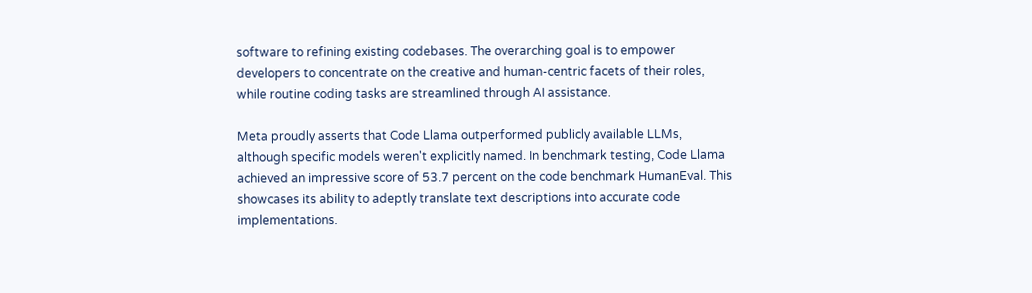software to refining existing codebases. The overarching goal is to empower developers to concentrate on the creative and human-centric facets of their roles, while routine coding tasks are streamlined through AI assistance.

Meta proudly asserts that Code Llama outperformed publicly available LLMs, although specific models weren't explicitly named. In benchmark testing, Code Llama achieved an impressive score of 53.7 percent on the code benchmark HumanEval. This showcases its ability to adeptly translate text descriptions into accurate code implementations.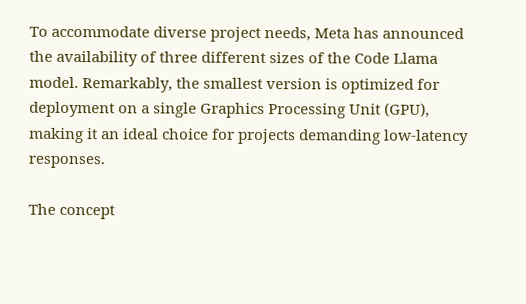To accommodate diverse project needs, Meta has announced the availability of three different sizes of the Code Llama model. Remarkably, the smallest version is optimized for deployment on a single Graphics Processing Unit (GPU), making it an ideal choice for projects demanding low-latency responses.

The concept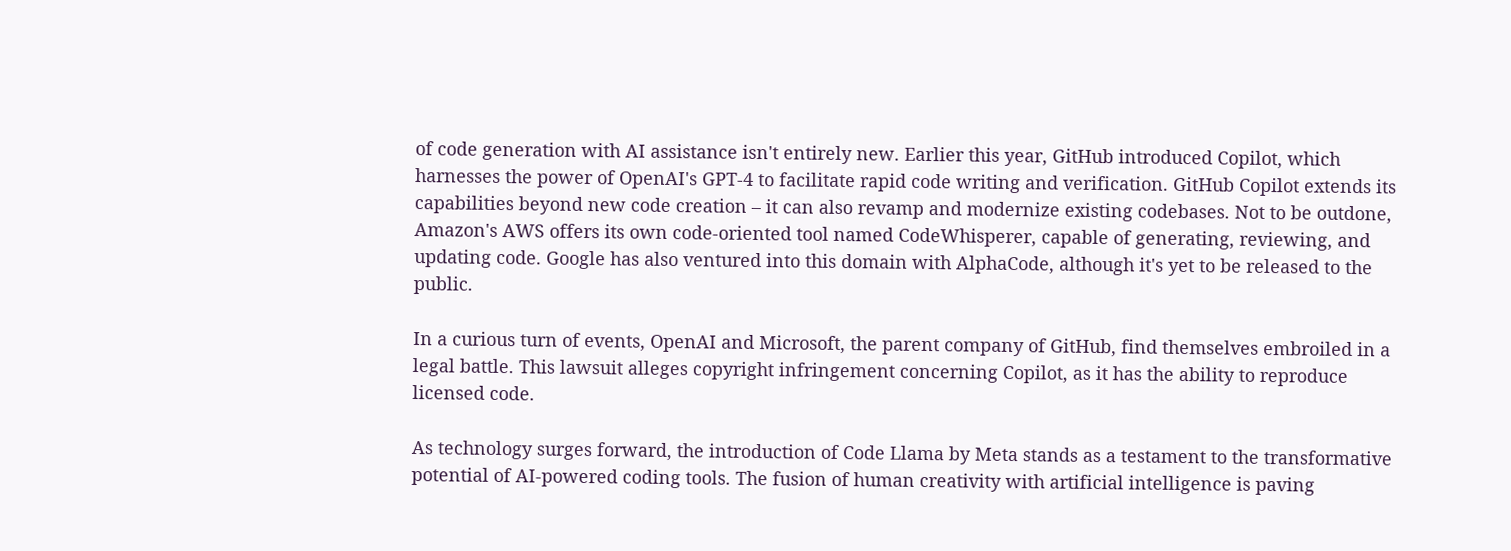of code generation with AI assistance isn't entirely new. Earlier this year, GitHub introduced Copilot, which harnesses the power of OpenAI's GPT-4 to facilitate rapid code writing and verification. GitHub Copilot extends its capabilities beyond new code creation – it can also revamp and modernize existing codebases. Not to be outdone, Amazon's AWS offers its own code-oriented tool named CodeWhisperer, capable of generating, reviewing, and updating code. Google has also ventured into this domain with AlphaCode, although it's yet to be released to the public.

In a curious turn of events, OpenAI and Microsoft, the parent company of GitHub, find themselves embroiled in a legal battle. This lawsuit alleges copyright infringement concerning Copilot, as it has the ability to reproduce licensed code.

As technology surges forward, the introduction of Code Llama by Meta stands as a testament to the transformative potential of AI-powered coding tools. The fusion of human creativity with artificial intelligence is paving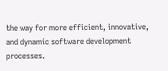the way for more efficient, innovative, and dynamic software development processes.